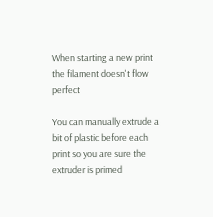When starting a new print the filament doesn't flow perfect

You can manually extrude a bit of plastic before each print so you are sure the extruder is primed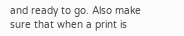and ready to go. Also make sure that when a print is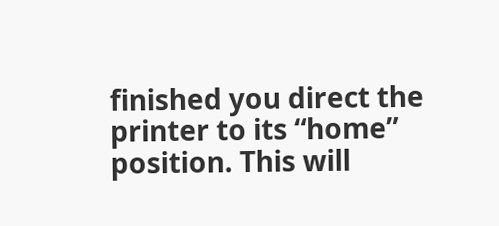finished you direct the printer to its “home” position. This will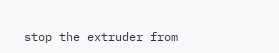stop the extruder from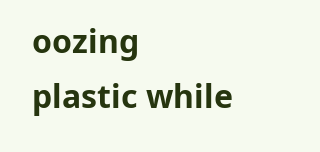oozing plastic while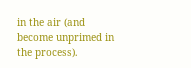in the air (and become unprimed in the process).